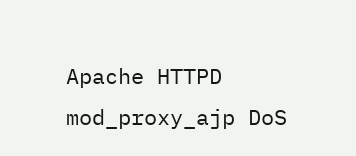Apache HTTPD mod_proxy_ajp DoS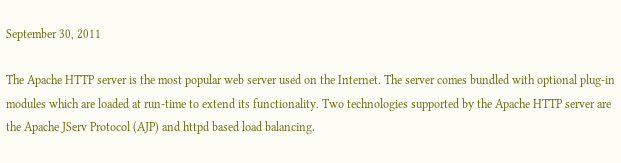September 30, 2011

The Apache HTTP server is the most popular web server used on the Internet. The server comes bundled with optional plug-in modules which are loaded at run-time to extend its functionality. Two technologies supported by the Apache HTTP server are the Apache JServ Protocol (AJP) and httpd based load balancing.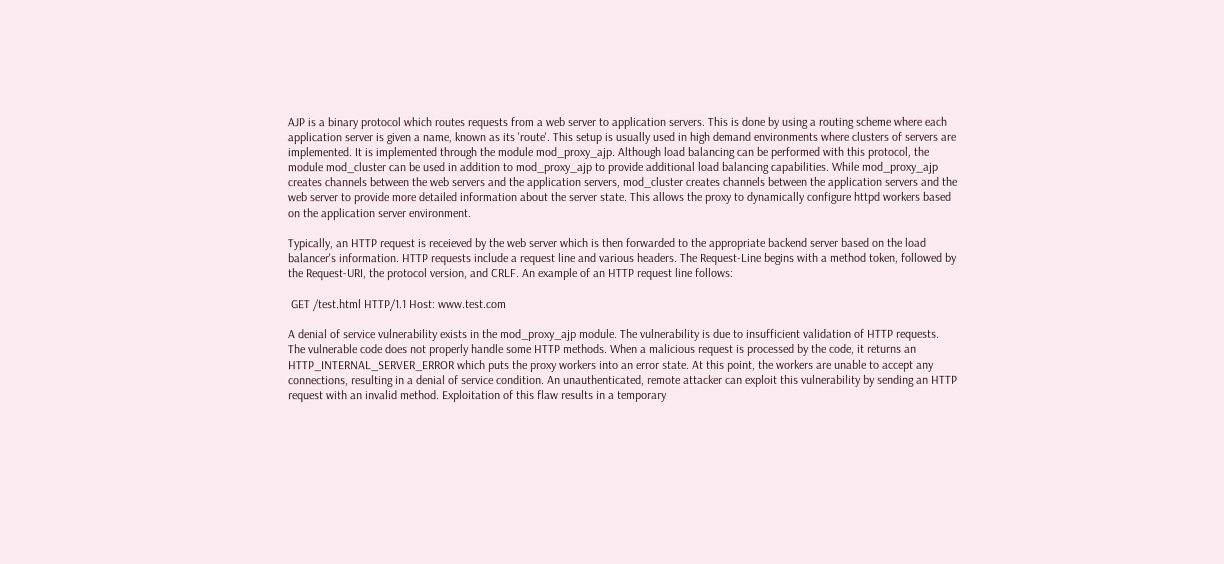AJP is a binary protocol which routes requests from a web server to application servers. This is done by using a routing scheme where each application server is given a name, known as its 'route'. This setup is usually used in high demand environments where clusters of servers are implemented. It is implemented through the module mod_proxy_ajp. Although load balancing can be performed with this protocol, the module mod_cluster can be used in addition to mod_proxy_ajp to provide additional load balancing capabilities. While mod_proxy_ajp creates channels between the web servers and the application servers, mod_cluster creates channels between the application servers and the web server to provide more detailed information about the server state. This allows the proxy to dynamically configure httpd workers based on the application server environment.

Typically, an HTTP request is receieved by the web server which is then forwarded to the appropriate backend server based on the load balancer's information. HTTP requests include a request line and various headers. The Request-Line begins with a method token, followed by the Request-URI, the protocol version, and CRLF. An example of an HTTP request line follows:

 GET /test.html HTTP/1.1 Host: www.test.com

A denial of service vulnerability exists in the mod_proxy_ajp module. The vulnerability is due to insufficient validation of HTTP requests. The vulnerable code does not properly handle some HTTP methods. When a malicious request is processed by the code, it returns an HTTP_INTERNAL_SERVER_ERROR which puts the proxy workers into an error state. At this point, the workers are unable to accept any connections, resulting in a denial of service condition. An unauthenticated, remote attacker can exploit this vulnerability by sending an HTTP request with an invalid method. Exploitation of this flaw results in a temporary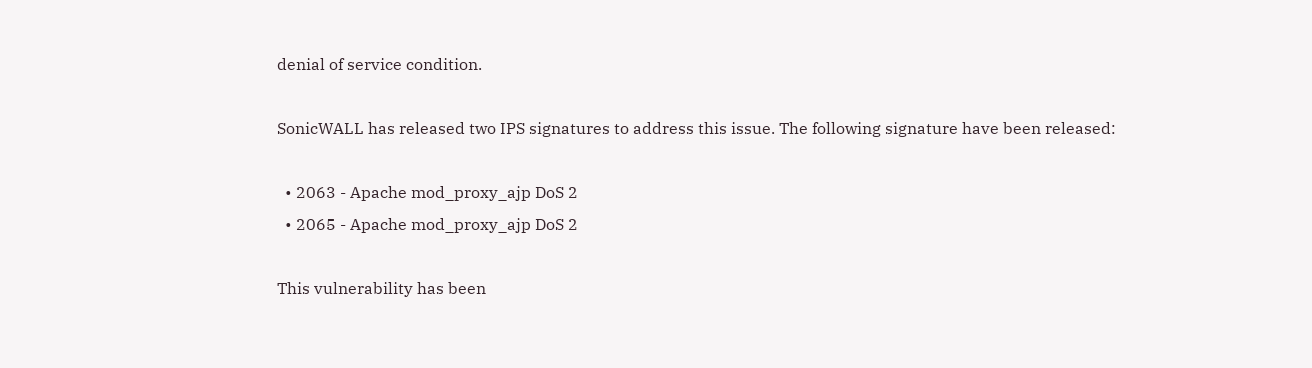denial of service condition.

SonicWALL has released two IPS signatures to address this issue. The following signature have been released:

  • 2063 - Apache mod_proxy_ajp DoS 2
  • 2065 - Apache mod_proxy_ajp DoS 2

This vulnerability has been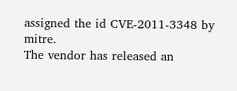assigned the id CVE-2011-3348 by mitre.
The vendor has released an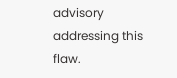advisory addressing this flaw.